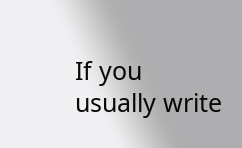If you usually write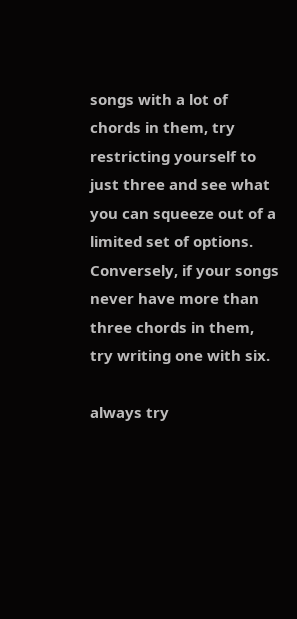songs with a lot of chords in them, try restricting yourself to just three and see what you can squeeze out of a limited set of options. Conversely, if your songs never have more than three chords in them, try writing one with six.

always try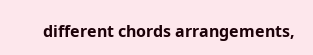different chords arrangements,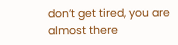don’t get tired, you are almost there